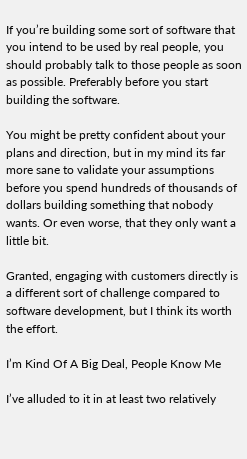If you’re building some sort of software that you intend to be used by real people, you should probably talk to those people as soon as possible. Preferably before you start building the software.

You might be pretty confident about your plans and direction, but in my mind its far more sane to validate your assumptions before you spend hundreds of thousands of dollars building something that nobody wants. Or even worse, that they only want a little bit.

Granted, engaging with customers directly is a different sort of challenge compared to software development, but I think its worth the effort.

I’m Kind Of A Big Deal, People Know Me

I’ve alluded to it in at least two relatively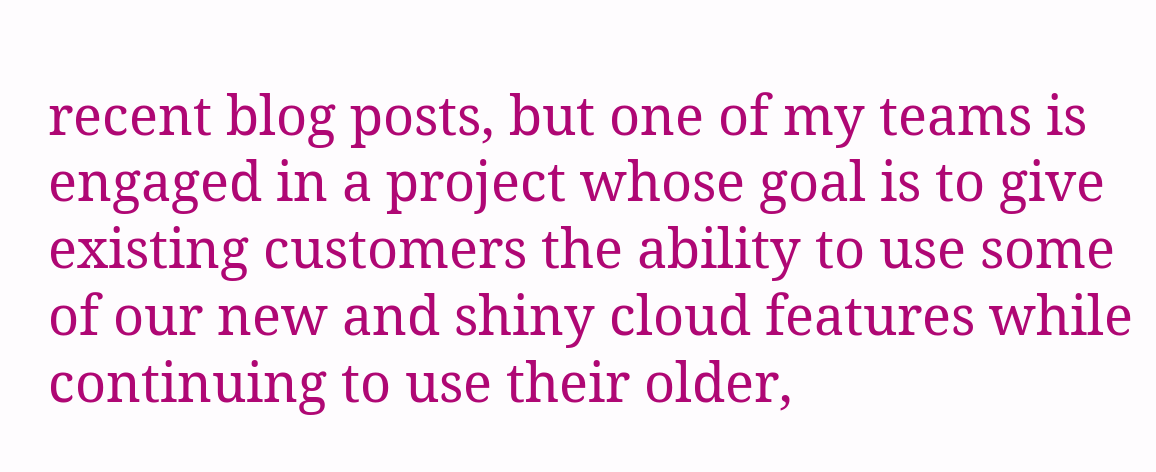recent blog posts, but one of my teams is engaged in a project whose goal is to give existing customers the ability to use some of our new and shiny cloud features while continuing to use their older,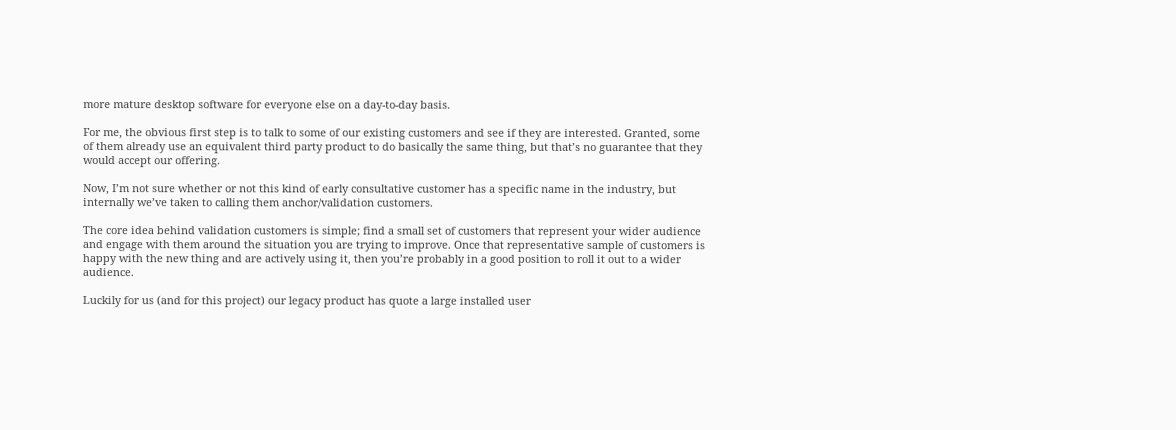more mature desktop software for everyone else on a day-to-day basis.

For me, the obvious first step is to talk to some of our existing customers and see if they are interested. Granted, some of them already use an equivalent third party product to do basically the same thing, but that’s no guarantee that they would accept our offering.

Now, I’m not sure whether or not this kind of early consultative customer has a specific name in the industry, but internally we’ve taken to calling them anchor/validation customers.

The core idea behind validation customers is simple; find a small set of customers that represent your wider audience and engage with them around the situation you are trying to improve. Once that representative sample of customers is happy with the new thing and are actively using it, then you’re probably in a good position to roll it out to a wider audience.

Luckily for us (and for this project) our legacy product has quote a large installed user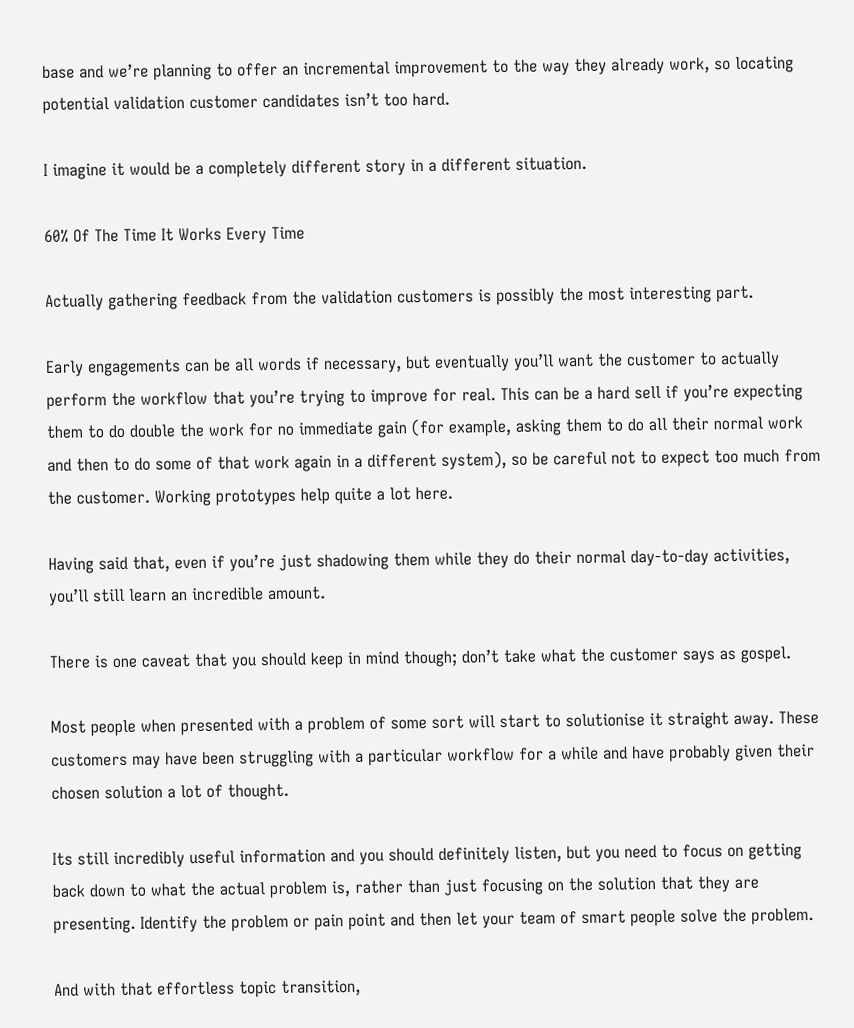base and we’re planning to offer an incremental improvement to the way they already work, so locating potential validation customer candidates isn’t too hard.

I imagine it would be a completely different story in a different situation.

60% Of The Time It Works Every Time

Actually gathering feedback from the validation customers is possibly the most interesting part.

Early engagements can be all words if necessary, but eventually you’ll want the customer to actually perform the workflow that you’re trying to improve for real. This can be a hard sell if you’re expecting them to do double the work for no immediate gain (for example, asking them to do all their normal work and then to do some of that work again in a different system), so be careful not to expect too much from the customer. Working prototypes help quite a lot here.

Having said that, even if you’re just shadowing them while they do their normal day-to-day activities, you’ll still learn an incredible amount.

There is one caveat that you should keep in mind though; don’t take what the customer says as gospel.

Most people when presented with a problem of some sort will start to solutionise it straight away. These customers may have been struggling with a particular workflow for a while and have probably given their chosen solution a lot of thought.

Its still incredibly useful information and you should definitely listen, but you need to focus on getting back down to what the actual problem is, rather than just focusing on the solution that they are presenting. Identify the problem or pain point and then let your team of smart people solve the problem.

And with that effortless topic transition,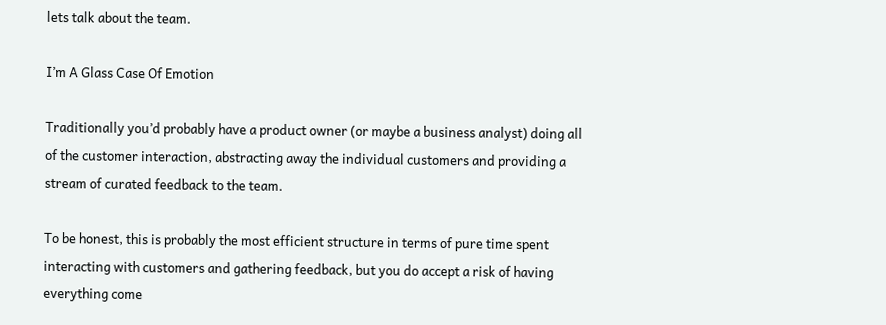lets talk about the team.

I’m A Glass Case Of Emotion

Traditionally you’d probably have a product owner (or maybe a business analyst) doing all of the customer interaction, abstracting away the individual customers and providing a stream of curated feedback to the team.

To be honest, this is probably the most efficient structure in terms of pure time spent interacting with customers and gathering feedback, but you do accept a risk of having everything come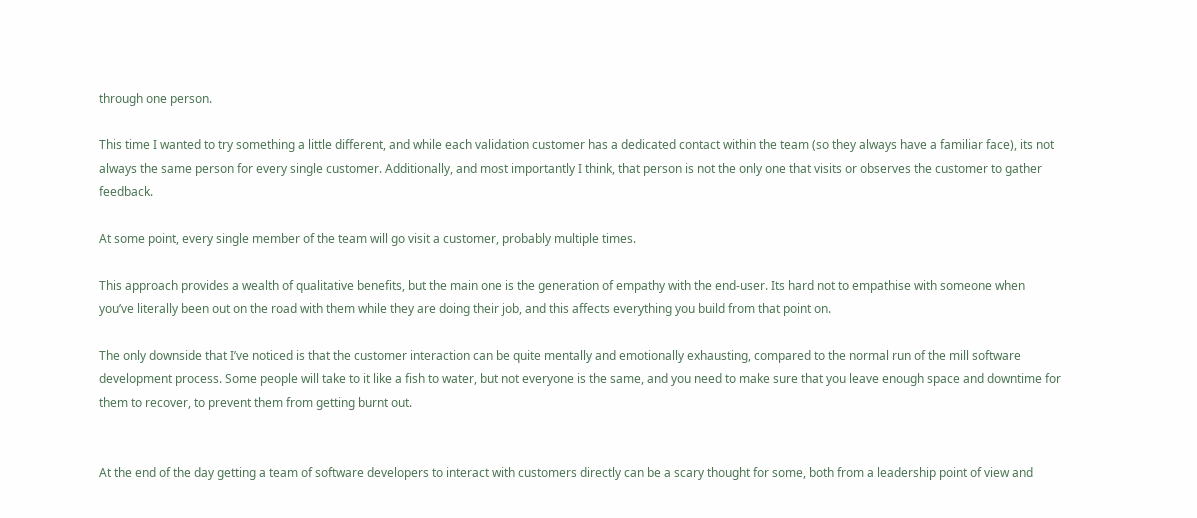through one person.

This time I wanted to try something a little different, and while each validation customer has a dedicated contact within the team (so they always have a familiar face), its not always the same person for every single customer. Additionally, and most importantly I think, that person is not the only one that visits or observes the customer to gather feedback.

At some point, every single member of the team will go visit a customer, probably multiple times.

This approach provides a wealth of qualitative benefits, but the main one is the generation of empathy with the end-user. Its hard not to empathise with someone when you’ve literally been out on the road with them while they are doing their job, and this affects everything you build from that point on.

The only downside that I’ve noticed is that the customer interaction can be quite mentally and emotionally exhausting, compared to the normal run of the mill software development process. Some people will take to it like a fish to water, but not everyone is the same, and you need to make sure that you leave enough space and downtime for them to recover, to prevent them from getting burnt out.


At the end of the day getting a team of software developers to interact with customers directly can be a scary thought for some, both from a leadership point of view and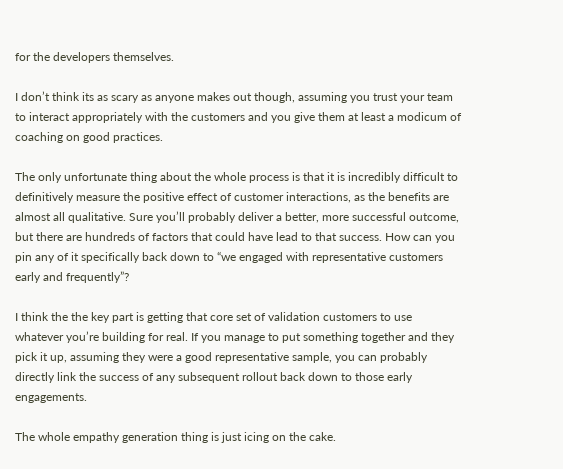for the developers themselves.

I don’t think its as scary as anyone makes out though, assuming you trust your team to interact appropriately with the customers and you give them at least a modicum of coaching on good practices.

The only unfortunate thing about the whole process is that it is incredibly difficult to definitively measure the positive effect of customer interactions, as the benefits are almost all qualitative. Sure you’ll probably deliver a better, more successful outcome, but there are hundreds of factors that could have lead to that success. How can you pin any of it specifically back down to “we engaged with representative customers early and frequently”?

I think the the key part is getting that core set of validation customers to use whatever you’re building for real. If you manage to put something together and they pick it up, assuming they were a good representative sample, you can probably directly link the success of any subsequent rollout back down to those early engagements.

The whole empathy generation thing is just icing on the cake.